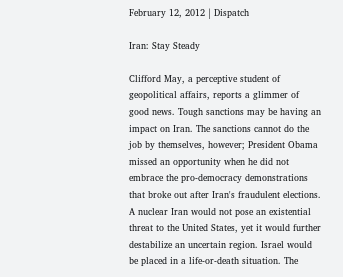February 12, 2012 | Dispatch

Iran: Stay Steady

Clifford May, a perceptive student of geopolitical affairs, reports a glimmer of good news. Tough sanctions may be having an impact on Iran. The sanctions cannot do the job by themselves, however; President Obama missed an opportunity when he did not embrace the pro-democracy demonstrations that broke out after Iran's fraudulent elections. A nuclear Iran would not pose an existential threat to the United States, yet it would further destabilize an uncertain region. Israel would be placed in a life-or-death situation. The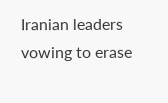Iranian leaders vowing to erase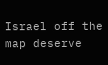Israel off the map deserve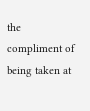the compliment of being taken at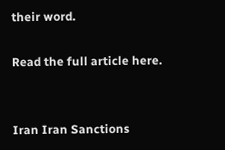their word.

Read the full article here.


Iran Iran Sanctions